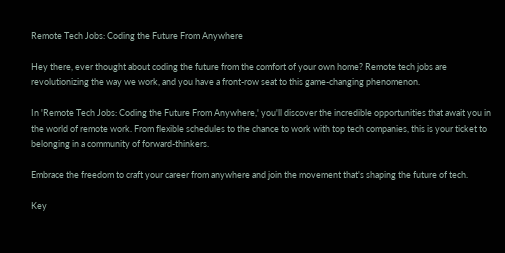Remote Tech Jobs: Coding the Future From Anywhere

Hey there, ever thought about coding the future from the comfort of your own home? Remote tech jobs are revolutionizing the way we work, and you have a front-row seat to this game-changing phenomenon.

In 'Remote Tech Jobs: Coding the Future From Anywhere,' you'll discover the incredible opportunities that await you in the world of remote work. From flexible schedules to the chance to work with top tech companies, this is your ticket to belonging in a community of forward-thinkers.

Embrace the freedom to craft your career from anywhere and join the movement that's shaping the future of tech.

Key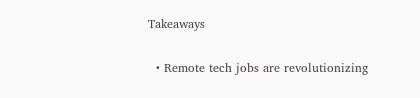Takeaways

  • Remote tech jobs are revolutionizing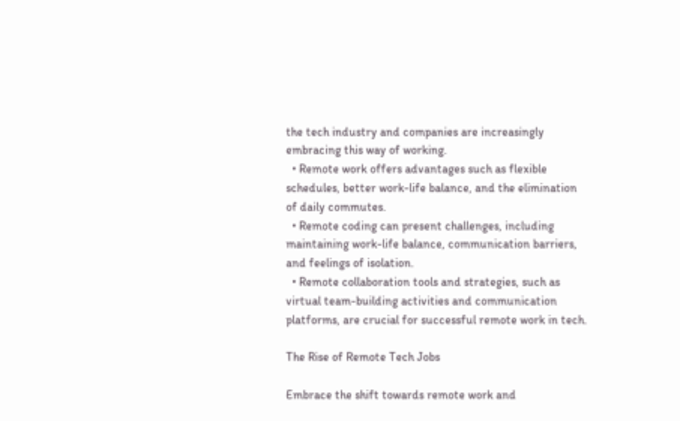the tech industry and companies are increasingly embracing this way of working.
  • Remote work offers advantages such as flexible schedules, better work-life balance, and the elimination of daily commutes.
  • Remote coding can present challenges, including maintaining work-life balance, communication barriers, and feelings of isolation.
  • Remote collaboration tools and strategies, such as virtual team-building activities and communication platforms, are crucial for successful remote work in tech.

The Rise of Remote Tech Jobs

Embrace the shift towards remote work and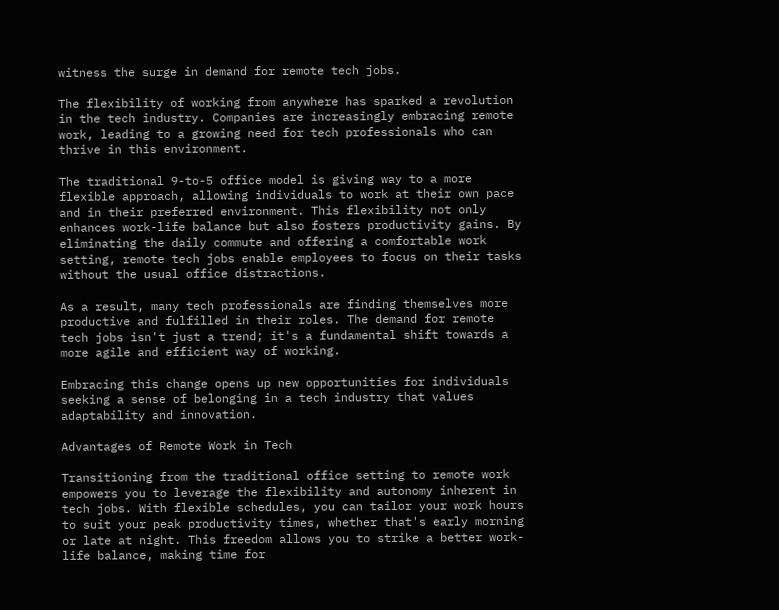witness the surge in demand for remote tech jobs.

The flexibility of working from anywhere has sparked a revolution in the tech industry. Companies are increasingly embracing remote work, leading to a growing need for tech professionals who can thrive in this environment.

The traditional 9-to-5 office model is giving way to a more flexible approach, allowing individuals to work at their own pace and in their preferred environment. This flexibility not only enhances work-life balance but also fosters productivity gains. By eliminating the daily commute and offering a comfortable work setting, remote tech jobs enable employees to focus on their tasks without the usual office distractions.

As a result, many tech professionals are finding themselves more productive and fulfilled in their roles. The demand for remote tech jobs isn't just a trend; it's a fundamental shift towards a more agile and efficient way of working.

Embracing this change opens up new opportunities for individuals seeking a sense of belonging in a tech industry that values adaptability and innovation.

Advantages of Remote Work in Tech

Transitioning from the traditional office setting to remote work empowers you to leverage the flexibility and autonomy inherent in tech jobs. With flexible schedules, you can tailor your work hours to suit your peak productivity times, whether that's early morning or late at night. This freedom allows you to strike a better work-life balance, making time for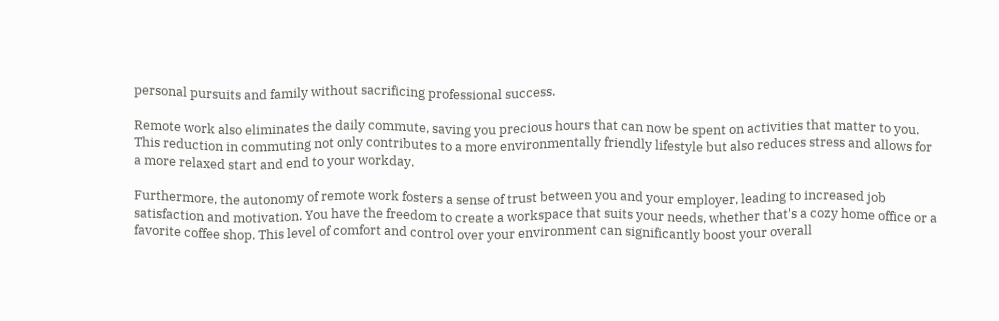personal pursuits and family without sacrificing professional success.

Remote work also eliminates the daily commute, saving you precious hours that can now be spent on activities that matter to you. This reduction in commuting not only contributes to a more environmentally friendly lifestyle but also reduces stress and allows for a more relaxed start and end to your workday.

Furthermore, the autonomy of remote work fosters a sense of trust between you and your employer, leading to increased job satisfaction and motivation. You have the freedom to create a workspace that suits your needs, whether that's a cozy home office or a favorite coffee shop. This level of comfort and control over your environment can significantly boost your overall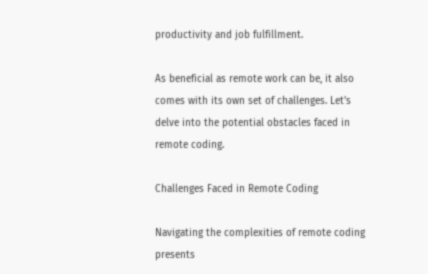productivity and job fulfillment.

As beneficial as remote work can be, it also comes with its own set of challenges. Let's delve into the potential obstacles faced in remote coding.

Challenges Faced in Remote Coding

Navigating the complexities of remote coding presents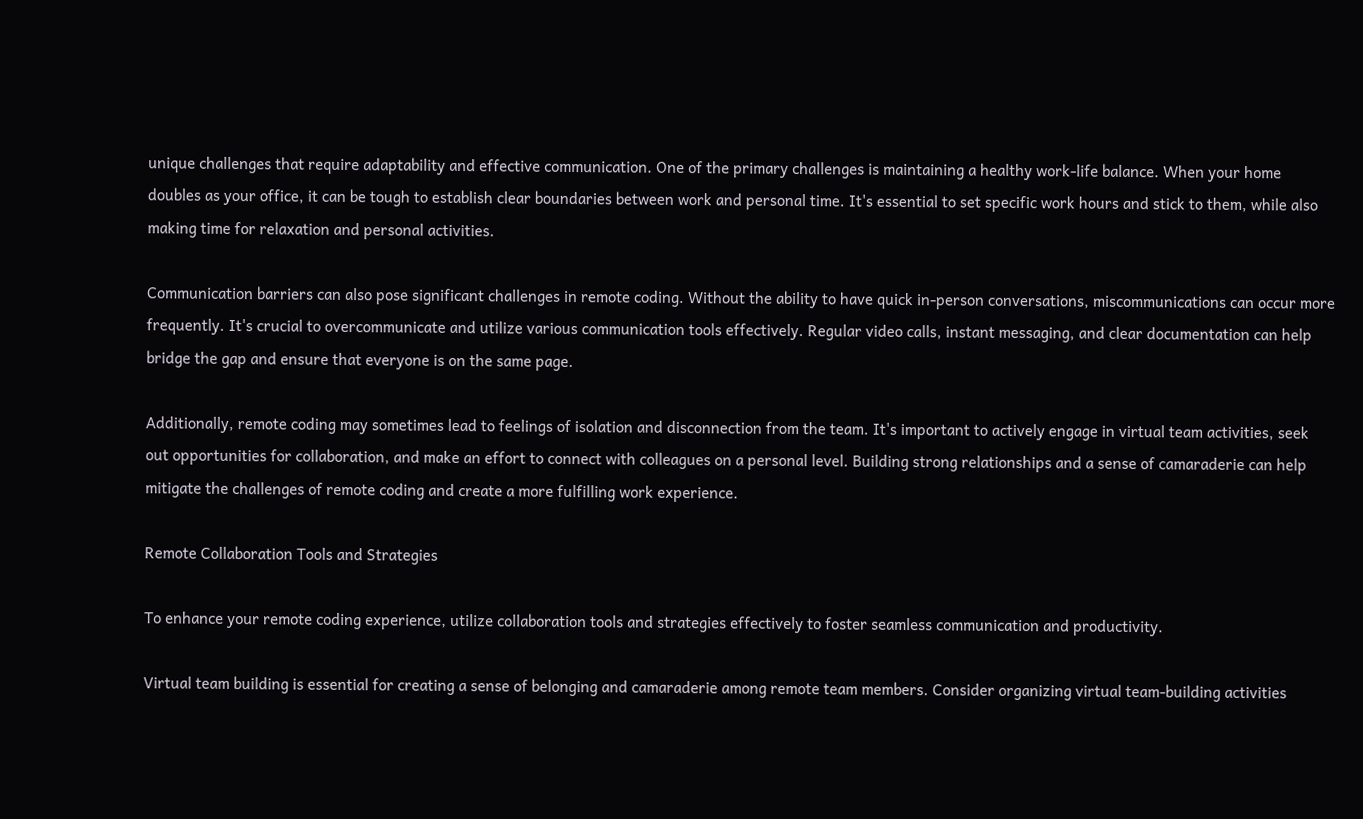unique challenges that require adaptability and effective communication. One of the primary challenges is maintaining a healthy work-life balance. When your home doubles as your office, it can be tough to establish clear boundaries between work and personal time. It's essential to set specific work hours and stick to them, while also making time for relaxation and personal activities.

Communication barriers can also pose significant challenges in remote coding. Without the ability to have quick in-person conversations, miscommunications can occur more frequently. It's crucial to overcommunicate and utilize various communication tools effectively. Regular video calls, instant messaging, and clear documentation can help bridge the gap and ensure that everyone is on the same page.

Additionally, remote coding may sometimes lead to feelings of isolation and disconnection from the team. It's important to actively engage in virtual team activities, seek out opportunities for collaboration, and make an effort to connect with colleagues on a personal level. Building strong relationships and a sense of camaraderie can help mitigate the challenges of remote coding and create a more fulfilling work experience.

Remote Collaboration Tools and Strategies

To enhance your remote coding experience, utilize collaboration tools and strategies effectively to foster seamless communication and productivity.

Virtual team building is essential for creating a sense of belonging and camaraderie among remote team members. Consider organizing virtual team-building activities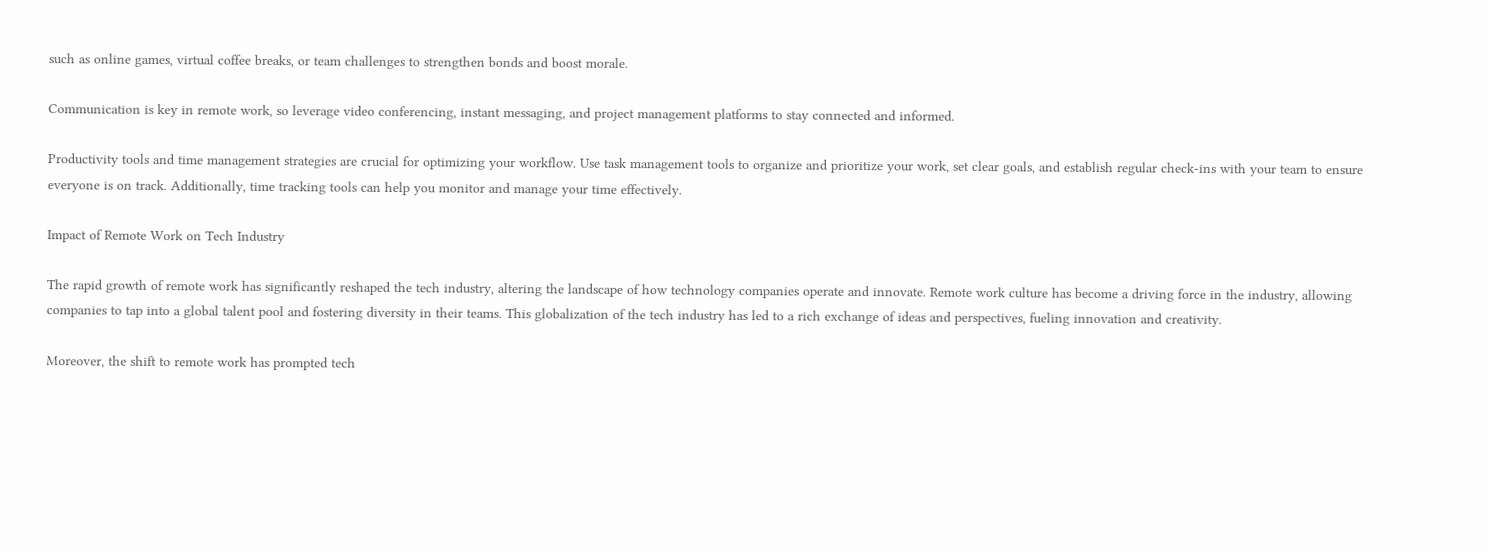such as online games, virtual coffee breaks, or team challenges to strengthen bonds and boost morale.

Communication is key in remote work, so leverage video conferencing, instant messaging, and project management platforms to stay connected and informed.

Productivity tools and time management strategies are crucial for optimizing your workflow. Use task management tools to organize and prioritize your work, set clear goals, and establish regular check-ins with your team to ensure everyone is on track. Additionally, time tracking tools can help you monitor and manage your time effectively.

Impact of Remote Work on Tech Industry

The rapid growth of remote work has significantly reshaped the tech industry, altering the landscape of how technology companies operate and innovate. Remote work culture has become a driving force in the industry, allowing companies to tap into a global talent pool and fostering diversity in their teams. This globalization of the tech industry has led to a rich exchange of ideas and perspectives, fueling innovation and creativity.

Moreover, the shift to remote work has prompted tech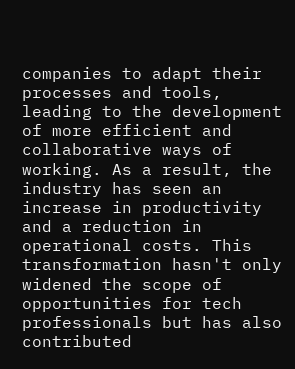companies to adapt their processes and tools, leading to the development of more efficient and collaborative ways of working. As a result, the industry has seen an increase in productivity and a reduction in operational costs. This transformation hasn't only widened the scope of opportunities for tech professionals but has also contributed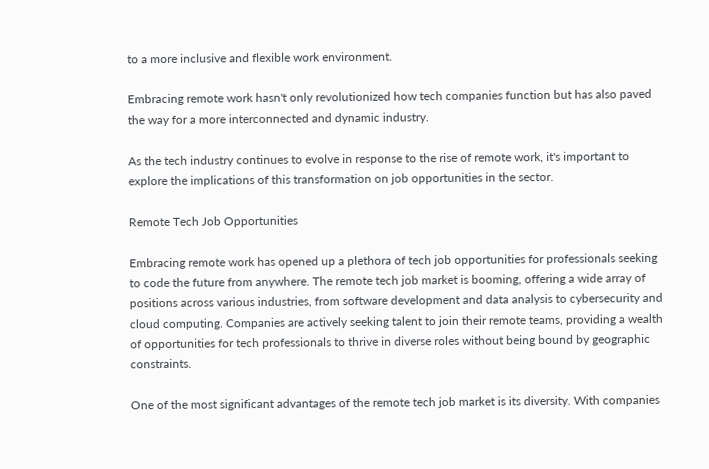to a more inclusive and flexible work environment.

Embracing remote work hasn't only revolutionized how tech companies function but has also paved the way for a more interconnected and dynamic industry.

As the tech industry continues to evolve in response to the rise of remote work, it's important to explore the implications of this transformation on job opportunities in the sector.

Remote Tech Job Opportunities

Embracing remote work has opened up a plethora of tech job opportunities for professionals seeking to code the future from anywhere. The remote tech job market is booming, offering a wide array of positions across various industries, from software development and data analysis to cybersecurity and cloud computing. Companies are actively seeking talent to join their remote teams, providing a wealth of opportunities for tech professionals to thrive in diverse roles without being bound by geographic constraints.

One of the most significant advantages of the remote tech job market is its diversity. With companies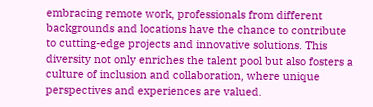embracing remote work, professionals from different backgrounds and locations have the chance to contribute to cutting-edge projects and innovative solutions. This diversity not only enriches the talent pool but also fosters a culture of inclusion and collaboration, where unique perspectives and experiences are valued.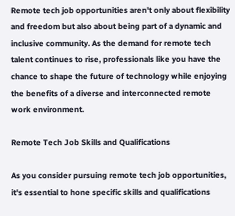Remote tech job opportunities aren't only about flexibility and freedom but also about being part of a dynamic and inclusive community. As the demand for remote tech talent continues to rise, professionals like you have the chance to shape the future of technology while enjoying the benefits of a diverse and interconnected remote work environment.

Remote Tech Job Skills and Qualifications

As you consider pursuing remote tech job opportunities, it's essential to hone specific skills and qualifications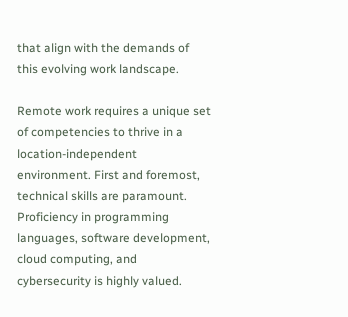that align with the demands of this evolving work landscape.

Remote work requires a unique set of competencies to thrive in a location-independent environment. First and foremost, technical skills are paramount. Proficiency in programming languages, software development, cloud computing, and cybersecurity is highly valued.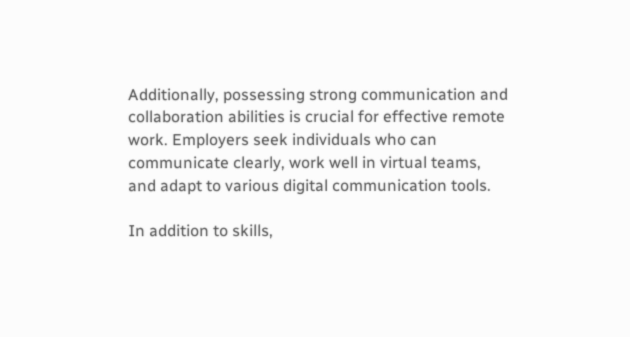Additionally, possessing strong communication and collaboration abilities is crucial for effective remote work. Employers seek individuals who can communicate clearly, work well in virtual teams, and adapt to various digital communication tools.

In addition to skills,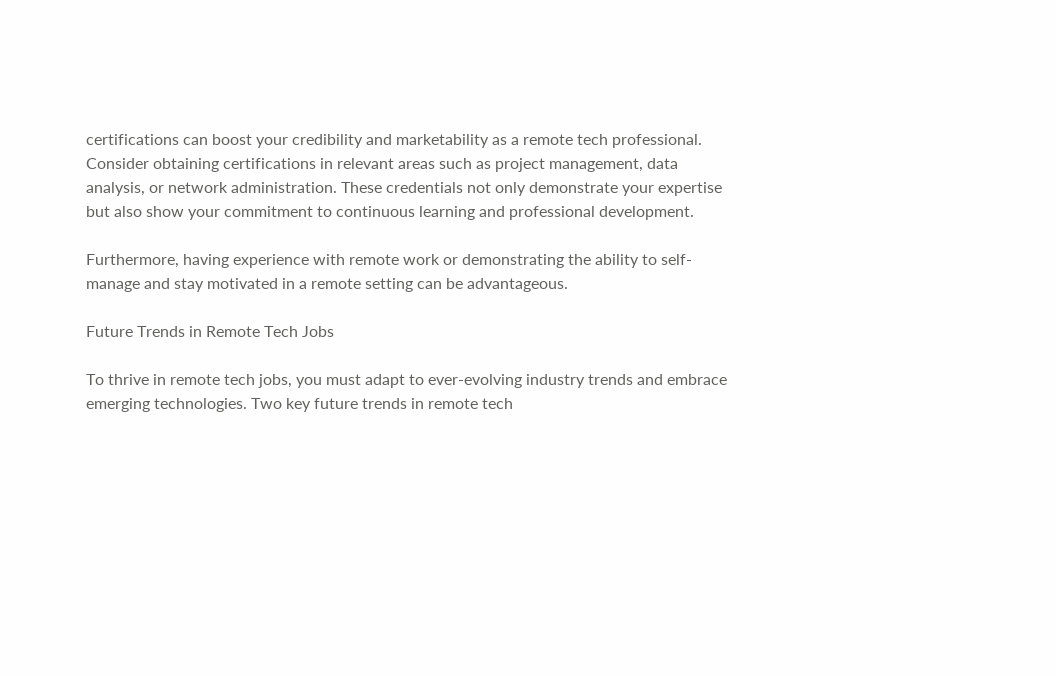certifications can boost your credibility and marketability as a remote tech professional. Consider obtaining certifications in relevant areas such as project management, data analysis, or network administration. These credentials not only demonstrate your expertise but also show your commitment to continuous learning and professional development.

Furthermore, having experience with remote work or demonstrating the ability to self-manage and stay motivated in a remote setting can be advantageous.

Future Trends in Remote Tech Jobs

To thrive in remote tech jobs, you must adapt to ever-evolving industry trends and embrace emerging technologies. Two key future trends in remote tech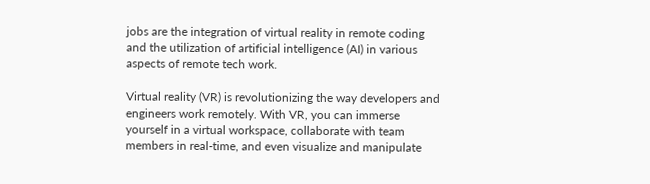jobs are the integration of virtual reality in remote coding and the utilization of artificial intelligence (AI) in various aspects of remote tech work.

Virtual reality (VR) is revolutionizing the way developers and engineers work remotely. With VR, you can immerse yourself in a virtual workspace, collaborate with team members in real-time, and even visualize and manipulate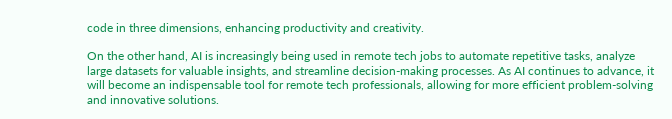code in three dimensions, enhancing productivity and creativity.

On the other hand, AI is increasingly being used in remote tech jobs to automate repetitive tasks, analyze large datasets for valuable insights, and streamline decision-making processes. As AI continues to advance, it will become an indispensable tool for remote tech professionals, allowing for more efficient problem-solving and innovative solutions.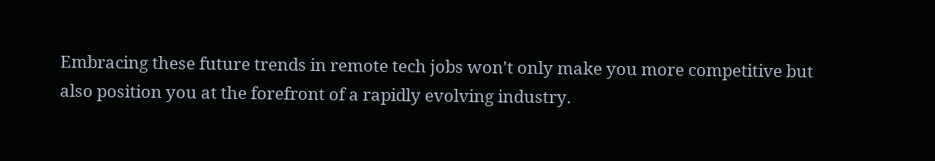Embracing these future trends in remote tech jobs won't only make you more competitive but also position you at the forefront of a rapidly evolving industry.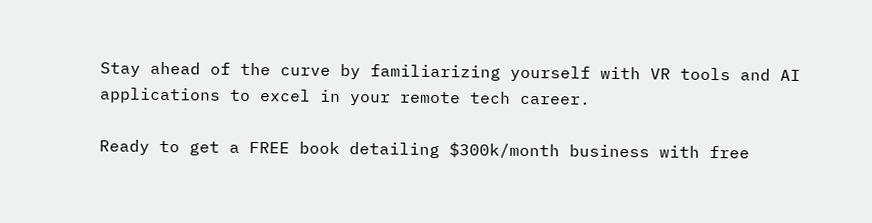Stay ahead of the curve by familiarizing yourself with VR tools and AI applications to excel in your remote tech career.

Ready to get a FREE book detailing $300k/month business with free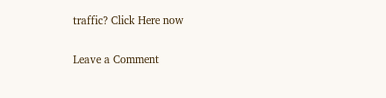traffic? Click Here now

Leave a Comment